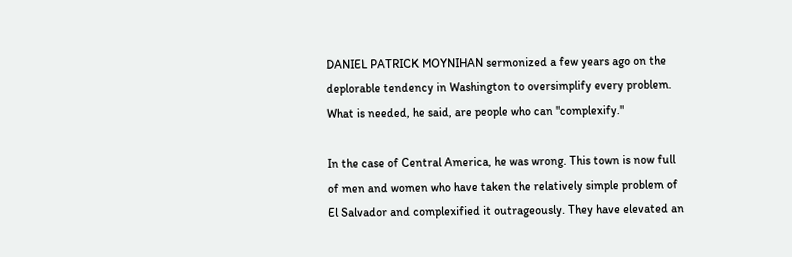DANIEL PATRICK MOYNIHAN sermonized a few years ago on the deplorable tendency in Washington to oversimplify every problem. What is needed, he said, are people who can "complexify."

In the case of Central America, he was wrong. This town is now full of men and women who have taken the relatively simple problem of El Salvador and complexified it outrageously. They have elevated an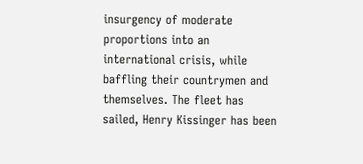insurgency of moderate proportions into an international crisis, while baffling their countrymen and themselves. The fleet has sailed, Henry Kissinger has been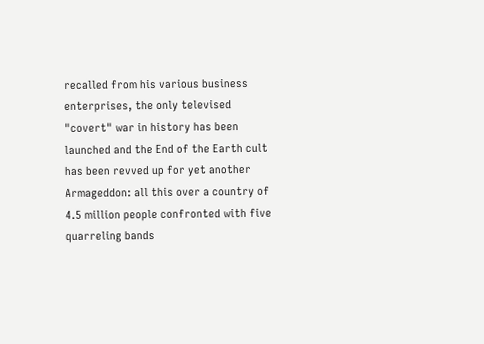recalled from his various business enterprises, the only televised "covert" war in history has been launched and the End of the Earth cult has been revved up for yet another Armageddon: all this over a country of 4.5 million people confronted with five quarreling bands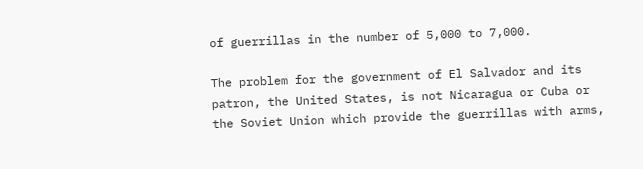of guerrillas in the number of 5,000 to 7,000.

The problem for the government of El Salvador and its patron, the United States, is not Nicaragua or Cuba or the Soviet Union which provide the guerrillas with arms,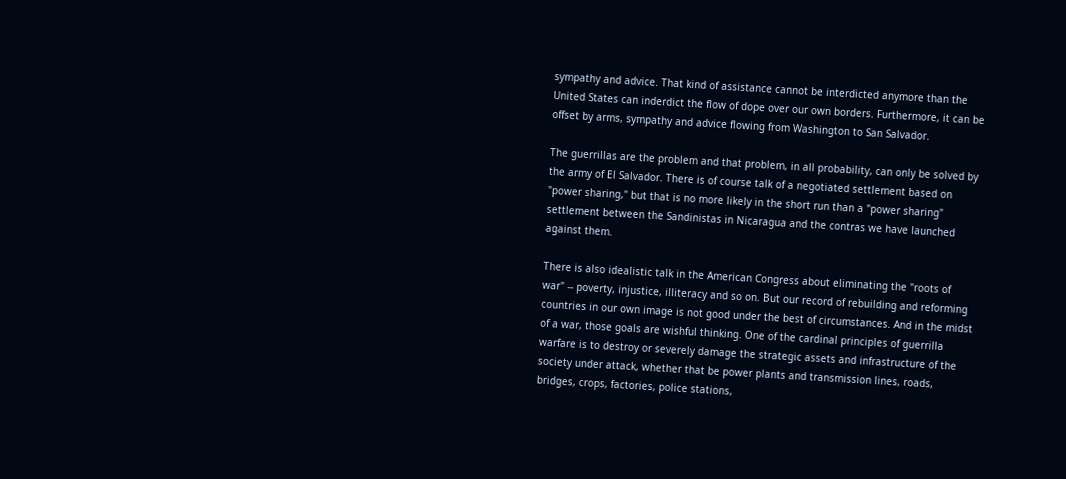sympathy and advice. That kind of assistance cannot be interdicted anymore than the United States can inderdict the flow of dope over our own borders. Furthermore, it can be offset by arms, sympathy and advice flowing from Washington to San Salvador.

The guerrillas are the problem and that problem, in all probability, can only be solved by the army of El Salvador. There is of course talk of a negotiated settlement based on "power sharing," but that is no more likely in the short run than a "power sharing" settlement between the Sandinistas in Nicaragua and the contras we have launched against them.

There is also idealistic talk in the American Congress about eliminating the "roots of war" -- poverty, injustice, illiteracy and so on. But our record of rebuilding and reforming countries in our own image is not good under the best of circumstances. And in the midst of a war, those goals are wishful thinking. One of the cardinal principles of guerrilla warfare is to destroy or severely damage the strategic assets and infrastructure of the society under attack, whether that be power plants and transmission lines, roads, bridges, crops, factories, police stations,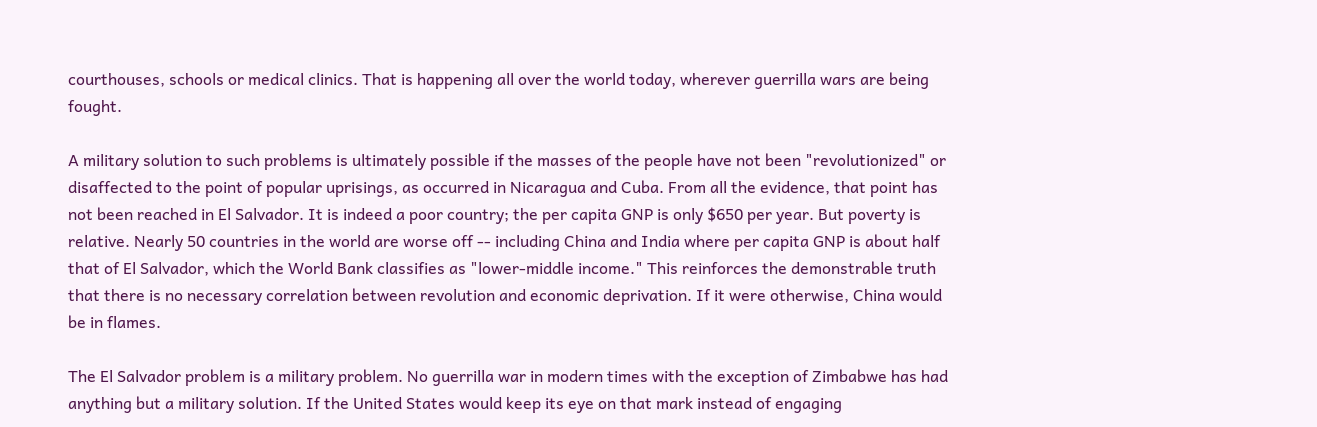courthouses, schools or medical clinics. That is happening all over the world today, wherever guerrilla wars are being fought.

A military solution to such problems is ultimately possible if the masses of the people have not been "revolutionized" or disaffected to the point of popular uprisings, as occurred in Nicaragua and Cuba. From all the evidence, that point has not been reached in El Salvador. It is indeed a poor country; the per capita GNP is only $650 per year. But poverty is relative. Nearly 50 countries in the world are worse off -- including China and India where per capita GNP is about half that of El Salvador, which the World Bank classifies as "lower-middle income." This reinforces the demonstrable truth that there is no necessary correlation between revolution and economic deprivation. If it were otherwise, China would be in flames.

The El Salvador problem is a military problem. No guerrilla war in modern times with the exception of Zimbabwe has had anything but a military solution. If the United States would keep its eye on that mark instead of engaging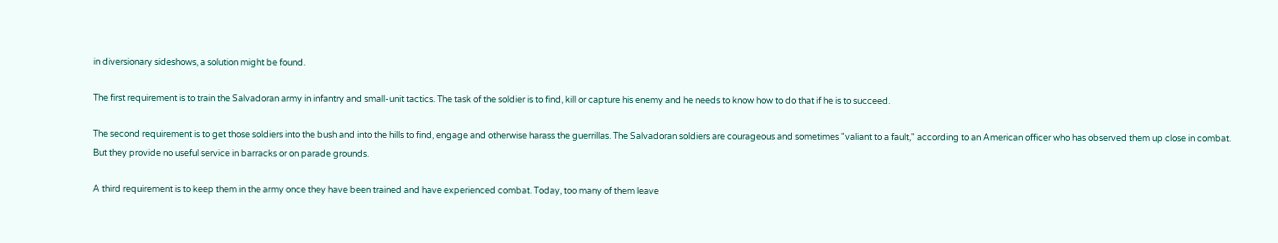in diversionary sideshows, a solution might be found.

The first requirement is to train the Salvadoran army in infantry and small-unit tactics. The task of the soldier is to find, kill or capture his enemy and he needs to know how to do that if he is to succeed.

The second requirement is to get those soldiers into the bush and into the hills to find, engage and otherwise harass the guerrillas. The Salvadoran soldiers are courageous and sometimes "valiant to a fault," according to an American officer who has observed them up close in combat. But they provide no useful service in barracks or on parade grounds.

A third requirement is to keep them in the army once they have been trained and have experienced combat. Today, too many of them leave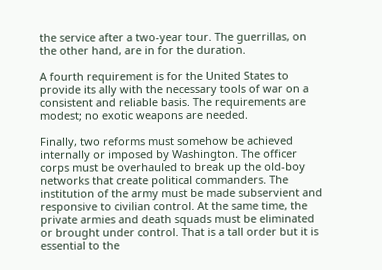the service after a two-year tour. The guerrillas, on the other hand, are in for the duration.

A fourth requirement is for the United States to provide its ally with the necessary tools of war on a consistent and reliable basis. The requirements are modest; no exotic weapons are needed.

Finally, two reforms must somehow be achieved internally or imposed by Washington. The officer corps must be overhauled to break up the old-boy networks that create political commanders. The institution of the army must be made subservient and responsive to civilian control. At the same time, the private armies and death squads must be eliminated or brought under control. That is a tall order but it is essential to the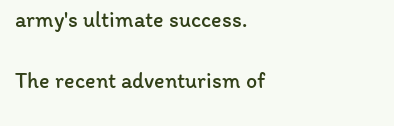army's ultimate success.

The recent adventurism of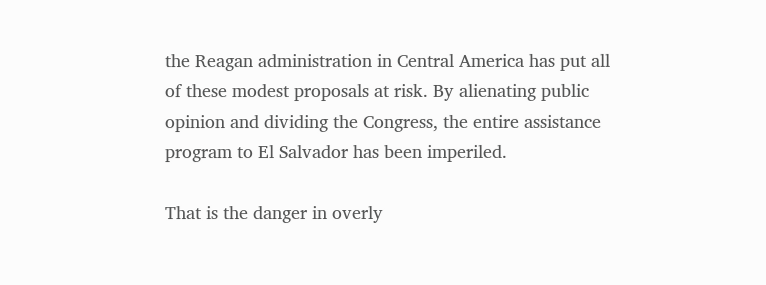the Reagan administration in Central America has put all of these modest proposals at risk. By alienating public opinion and dividing the Congress, the entire assistance program to El Salvador has been imperiled.

That is the danger in overly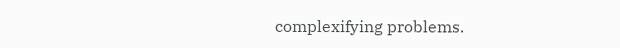complexifying problems.